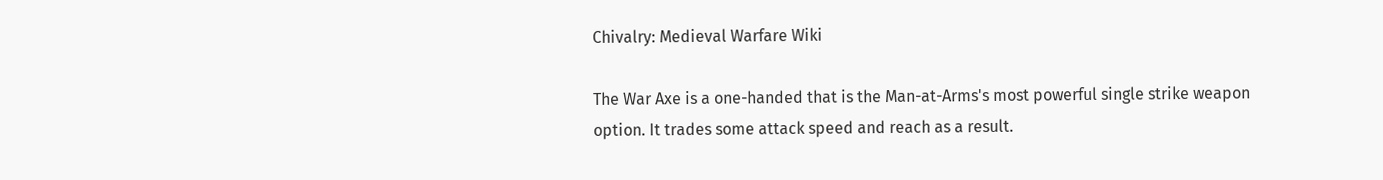Chivalry: Medieval Warfare Wiki

The War Axe is a one-handed that is the Man-at-Arms's most powerful single strike weapon option. It trades some attack speed and reach as a result.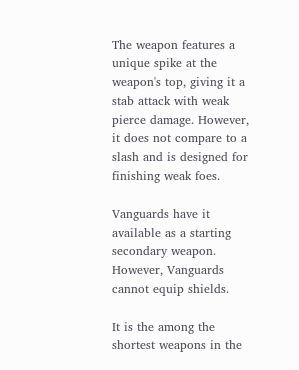The weapon features a unique spike at the weapon's top, giving it a stab attack with weak pierce damage. However, it does not compare to a slash and is designed for finishing weak foes.

Vanguards have it available as a starting secondary weapon. However, Vanguards cannot equip shields.

It is the among the shortest weapons in the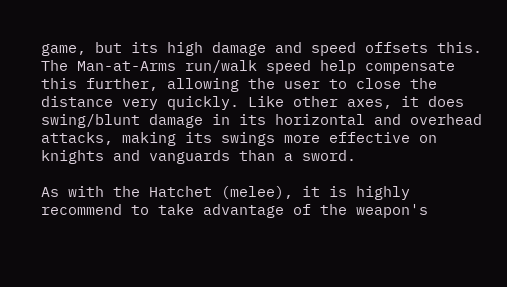game, but its high damage and speed offsets this. The Man-at-Arms run/walk speed help compensate this further, allowing the user to close the distance very quickly. Like other axes, it does swing/blunt damage in its horizontal and overhead attacks, making its swings more effective on knights and vanguards than a sword.

As with the Hatchet (melee), it is highly recommend to take advantage of the weapon's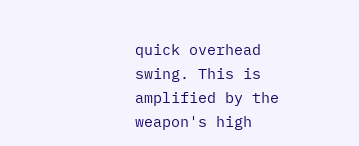quick overhead swing. This is amplified by the weapon's high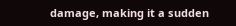damage, making it a sudden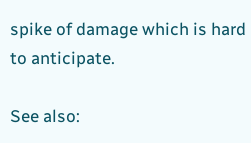spike of damage which is hard to anticipate.

See also: